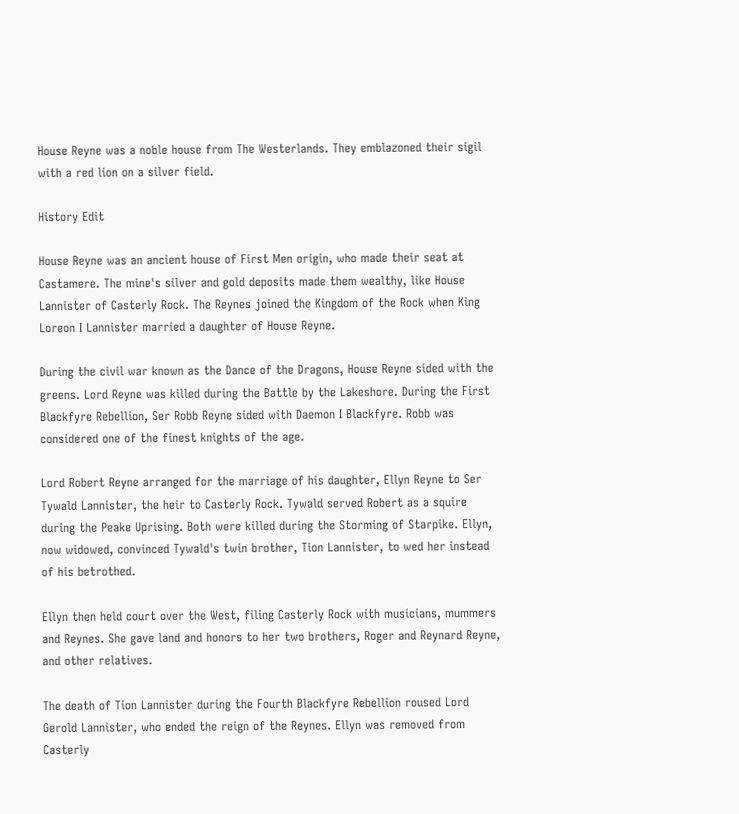House Reyne was a noble house from The Westerlands. They emblazoned their sigil with a red lion on a silver field.

History Edit

House Reyne was an ancient house of First Men origin, who made their seat at Castamere. The mine's silver and gold deposits made them wealthy, like House Lannister of Casterly Rock. The Reynes joined the Kingdom of the Rock when King Loreon I Lannister married a daughter of House Reyne.

During the civil war known as the Dance of the Dragons, House Reyne sided with the greens. Lord Reyne was killed during the Battle by the Lakeshore. During the First Blackfyre Rebellion, Ser Robb Reyne sided with Daemon I Blackfyre. Robb was considered one of the finest knights of the age.

Lord Robert Reyne arranged for the marriage of his daughter, Ellyn Reyne to Ser Tywald Lannister, the heir to Casterly Rock. Tywald served Robert as a squire during the Peake Uprising. Both were killed during the Storming of Starpike. Ellyn, now widowed, convinced Tywald's twin brother, Tion Lannister, to wed her instead of his betrothed.

Ellyn then held court over the West, filing Casterly Rock with musicians, mummers and Reynes. She gave land and honors to her two brothers, Roger and Reynard Reyne, and other relatives.

The death of Tion Lannister during the Fourth Blackfyre Rebellion roused Lord Gerold Lannister, who ended the reign of the Reynes. Ellyn was removed from Casterly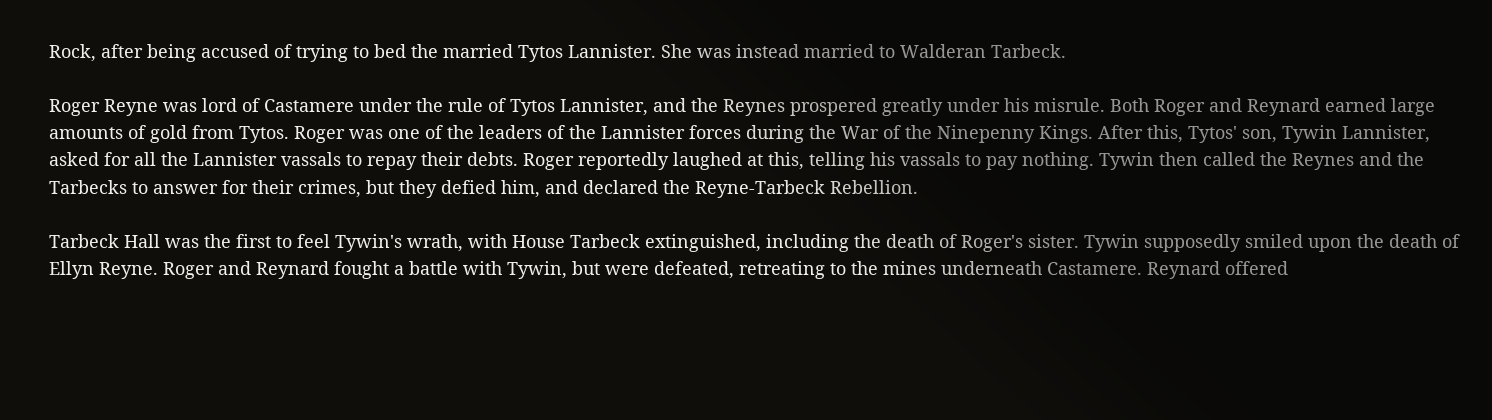Rock, after being accused of trying to bed the married Tytos Lannister. She was instead married to Walderan Tarbeck.

Roger Reyne was lord of Castamere under the rule of Tytos Lannister, and the Reynes prospered greatly under his misrule. Both Roger and Reynard earned large amounts of gold from Tytos. Roger was one of the leaders of the Lannister forces during the War of the Ninepenny Kings. After this, Tytos' son, Tywin Lannister, asked for all the Lannister vassals to repay their debts. Roger reportedly laughed at this, telling his vassals to pay nothing. Tywin then called the Reynes and the Tarbecks to answer for their crimes, but they defied him, and declared the Reyne-Tarbeck Rebellion.

Tarbeck Hall was the first to feel Tywin's wrath, with House Tarbeck extinguished, including the death of Roger's sister. Tywin supposedly smiled upon the death of Ellyn Reyne. Roger and Reynard fought a battle with Tywin, but were defeated, retreating to the mines underneath Castamere. Reynard offered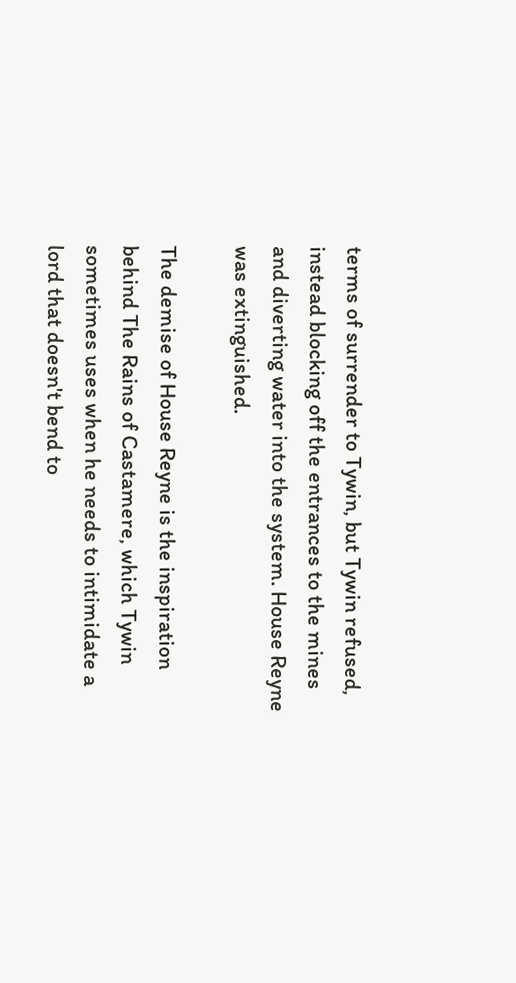terms of surrender to Tywin, but Tywin refused, instead blocking off the entrances to the mines and diverting water into the system. House Reyne was extinguished.

The demise of House Reyne is the inspiration behind The Rains of Castamere, which Tywin sometimes uses when he needs to intimidate a lord that doesn't bend to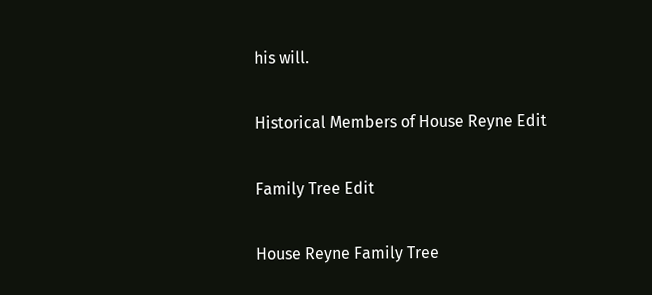his will.

Historical Members of House Reyne Edit

Family Tree Edit

House Reyne Family Tree